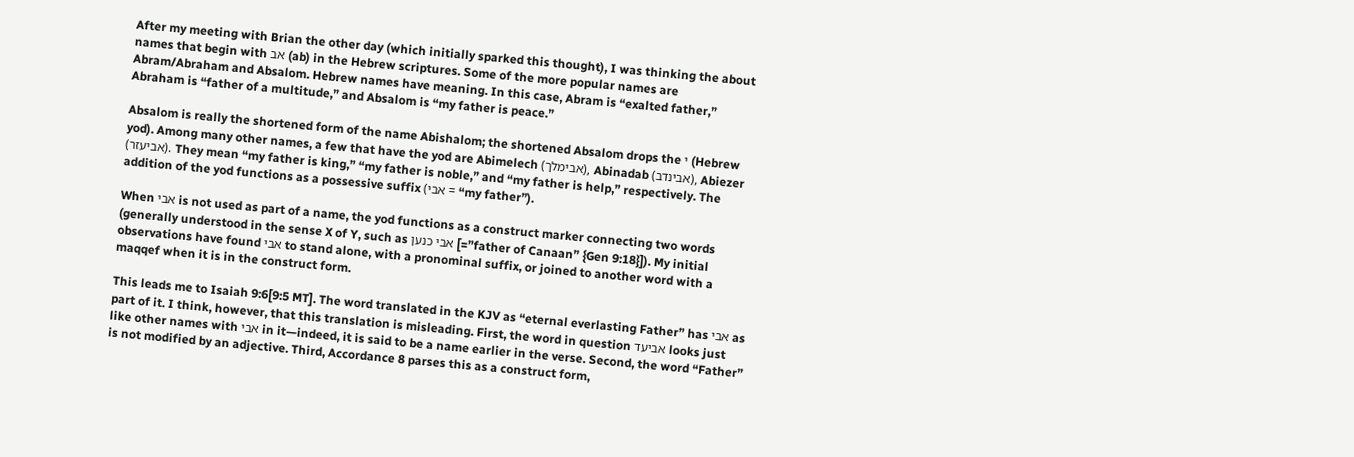After my meeting with Brian the other day (which initially sparked this thought), I was thinking the about names that begin with אב (ab) in the Hebrew scriptures. Some of the more popular names are Abram/Abraham and Absalom. Hebrew names have meaning. In this case, Abram is “exalted father,” Abraham is “father of a multitude,” and Absalom is “my father is peace.”

Absalom is really the shortened form of the name Abishalom; the shortened Absalom drops the י (Hebrew yod). Among many other names, a few that have the yod are Abimelech (אבימלך), Abinadab (אבינדב), Abiezer (אביעזר). They mean “my father is king,” “my father is noble,” and “my father is help,” respectively. The addition of the yod functions as a possessive suffix (אבי = “my father”).

When אבי is not used as part of a name, the yod functions as a construct marker connecting two words (generally understood in the sense X of Y, such as אבי כנען [=”father of Canaan” {Gen 9:18}]). My initial observations have found אבי to stand alone, with a pronominal suffix, or joined to another word with a maqqef when it is in the construct form.

This leads me to Isaiah 9:6[9:5 MT]. The word translated in the KJV as “eternal everlasting Father” has אבי as part of it. I think, however, that this translation is misleading. First, the word in question אביעד looks just like other names with אבי in it—indeed, it is said to be a name earlier in the verse. Second, the word “Father” is not modified by an adjective. Third, Accordance 8 parses this as a construct form,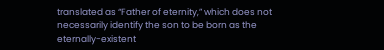translated as “Father of eternity,” which does not necessarily identify the son to be born as the eternally-existent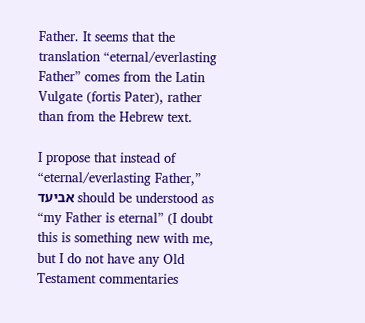Father. It seems that the translation “eternal/everlasting Father” comes from the Latin Vulgate (fortis Pater), rather than from the Hebrew text.

I propose that instead of “eternal/everlasting Father,” אביעד should be understood as “my Father is eternal” (I doubt this is something new with me, but I do not have any Old Testament commentaries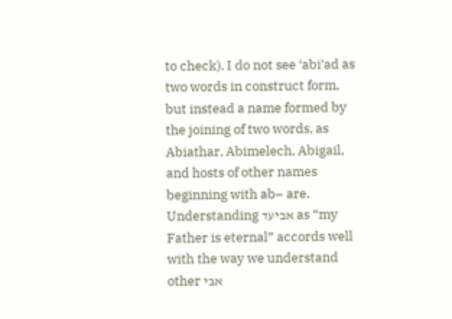to check). I do not see ‘abi’ad as two words in construct form, but instead a name formed by the joining of two words, as Abiathar, Abimelech, Abigail, and hosts of other names beginning with ab– are. Understanding אביעד as “my Father is eternal” accords well with the way we understand other אבי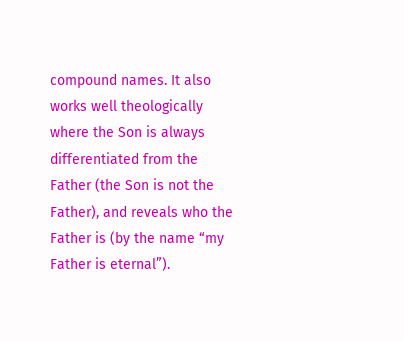compound names. It also works well theologically where the Son is always differentiated from the Father (the Son is not the Father), and reveals who the Father is (by the name “my Father is eternal”).